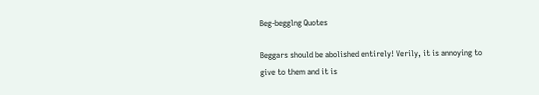Beg-begglng Quotes

Beggars should be abolished entirely! Verily, it is annoying to give to them and it is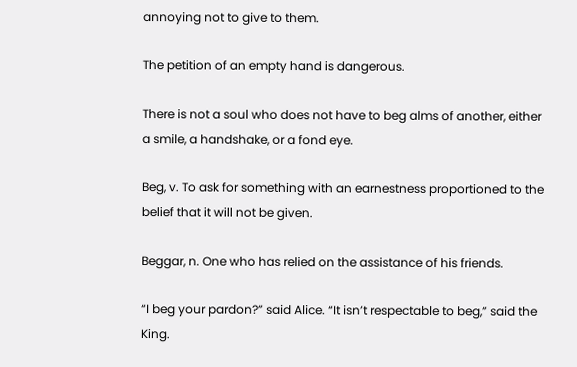annoying not to give to them.

The petition of an empty hand is dangerous.

There is not a soul who does not have to beg alms of another, either a smile, a handshake, or a fond eye.

Beg, v. To ask for something with an earnestness proportioned to the belief that it will not be given.

Beggar, n. One who has relied on the assistance of his friends.

“I beg your pardon?” said Alice. “It isn’t respectable to beg,” said the King.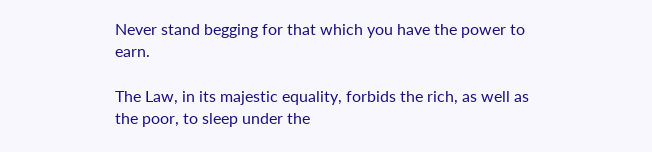Never stand begging for that which you have the power to earn.

The Law, in its majestic equality, forbids the rich, as well as the poor, to sleep under the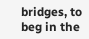bridges, to beg in the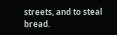streets, and to steal bread.